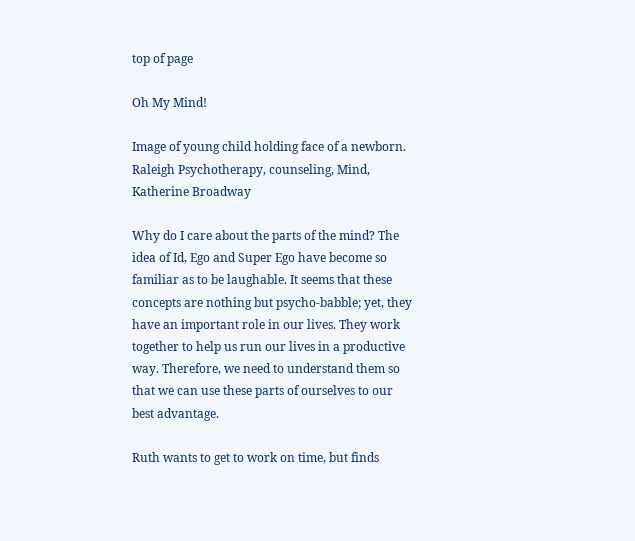top of page

Oh My Mind!

Image of young child holding face of a newborn. Raleigh Psychotherapy, counseling, Mind, Katherine Broadway

Why do I care about the parts of the mind? The idea of Id, Ego and Super Ego have become so familiar as to be laughable. It seems that these concepts are nothing but psycho-babble; yet, they have an important role in our lives. They work together to help us run our lives in a productive way. Therefore, we need to understand them so that we can use these parts of ourselves to our best advantage.

Ruth wants to get to work on time, but finds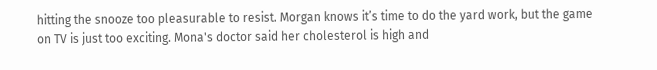hitting the snooze too pleasurable to resist. Morgan knows it’s time to do the yard work, but the game on TV is just too exciting. Mona's doctor said her cholesterol is high and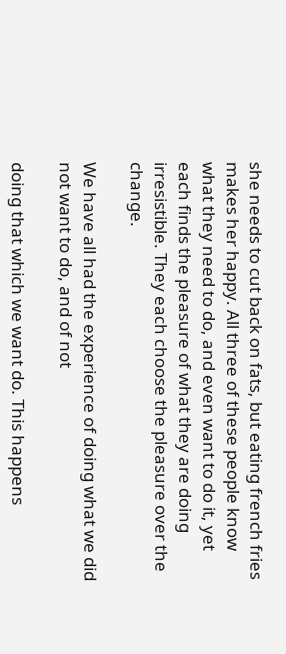she needs to cut back on fats, but eating french fries makes her happy. All three of these people know what they need to do, and even want to do it, yet each finds the pleasure of what they are doing irresistible. They each choose the pleasure over the change.

We have all had the experience of doing what we did not want to do, and of not

doing that which we want do. This happens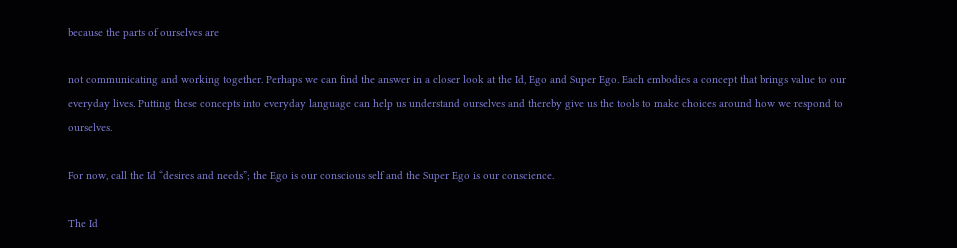because the parts of ourselves are

not communicating and working together. Perhaps we can find the answer in a closer look at the Id, Ego and Super Ego. Each embodies a concept that brings value to our everyday lives. Putting these concepts into everyday language can help us understand ourselves and thereby give us the tools to make choices around how we respond to ourselves.

For now, call the Id “desires and needs”; the Ego is our conscious self and the Super Ego is our conscience.

The Id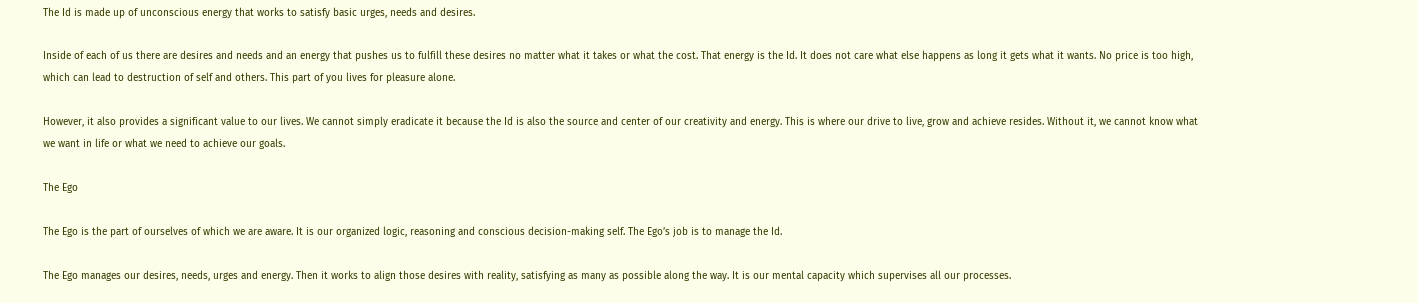The Id is made up of unconscious energy that works to satisfy basic urges, needs and desires.

Inside of each of us there are desires and needs and an energy that pushes us to fulfill these desires no matter what it takes or what the cost. That energy is the Id. It does not care what else happens as long it gets what it wants. No price is too high, which can lead to destruction of self and others. This part of you lives for pleasure alone.

However, it also provides a significant value to our lives. We cannot simply eradicate it because the Id is also the source and center of our creativity and energy. This is where our drive to live, grow and achieve resides. Without it, we cannot know what we want in life or what we need to achieve our goals.

The Ego

The Ego is the part of ourselves of which we are aware. It is our organized logic, reasoning and conscious decision-making self. The Ego’s job is to manage the Id.

The Ego manages our desires, needs, urges and energy. Then it works to align those desires with reality, satisfying as many as possible along the way. It is our mental capacity which supervises all our processes.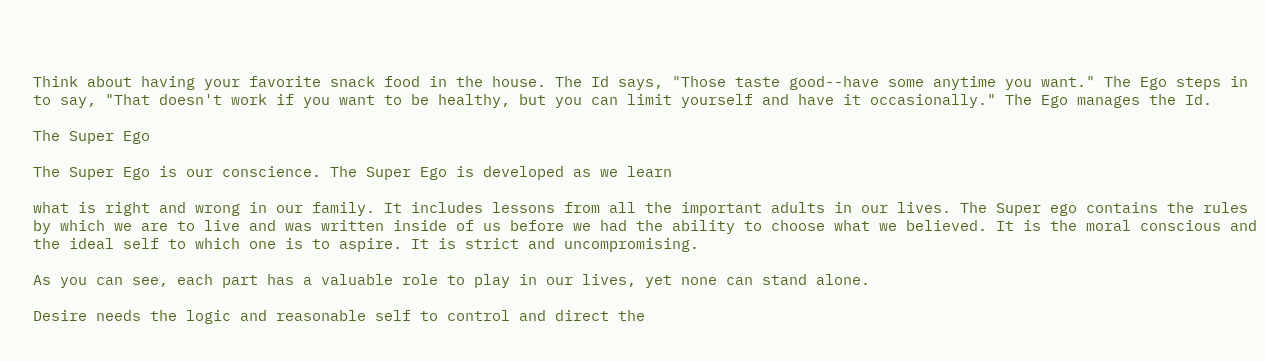Think about having your favorite snack food in the house. The Id says, "Those taste good--have some anytime you want." The Ego steps in to say, "That doesn't work if you want to be healthy, but you can limit yourself and have it occasionally." The Ego manages the Id.

The Super Ego

The Super Ego is our conscience. The Super Ego is developed as we learn

what is right and wrong in our family. It includes lessons from all the important adults in our lives. The Super ego contains the rules by which we are to live and was written inside of us before we had the ability to choose what we believed. It is the moral conscious and the ideal self to which one is to aspire. It is strict and uncompromising.

As you can see, each part has a valuable role to play in our lives, yet none can stand alone.

Desire needs the logic and reasonable self to control and direct the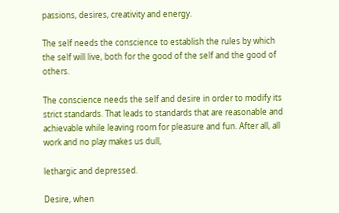passions, desires, creativity and energy.

The self needs the conscience to establish the rules by which the self will live, both for the good of the self and the good of others.

The conscience needs the self and desire in order to modify its strict standards. That leads to standards that are reasonable and achievable while leaving room for pleasure and fun. After all, all work and no play makes us dull,

lethargic and depressed.

Desire, when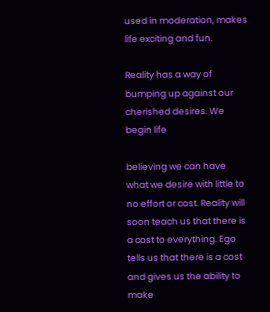used in moderation, makes life exciting and fun.

Reality has a way of bumping up against our cherished desires. We begin life

believing we can have what we desire with little to no effort or cost. Reality will soon teach us that there is a cost to everything. Ego tells us that there is a cost and gives us the ability to make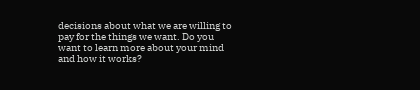decisions about what we are willing to pay for the things we want. Do you want to learn more about your mind and how it works?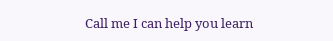Call me I can help you learn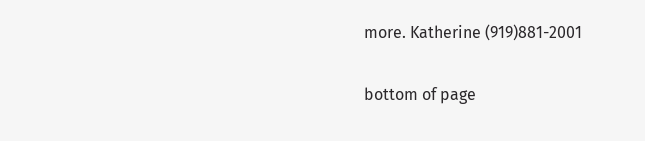more. Katherine (919)881-2001

bottom of page